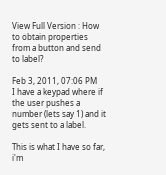View Full Version : How to obtain properties from a button and send to label?

Feb 3, 2011, 07:06 PM
I have a keypad where if the user pushes a number (lets say 1) and it gets sent to a label.

This is what I have so far, i'm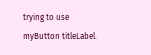trying to use myButton titleLabel.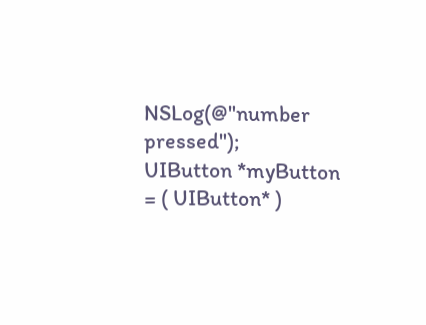NSLog(@"number pressed");
UIButton *myButton = ( UIButton* )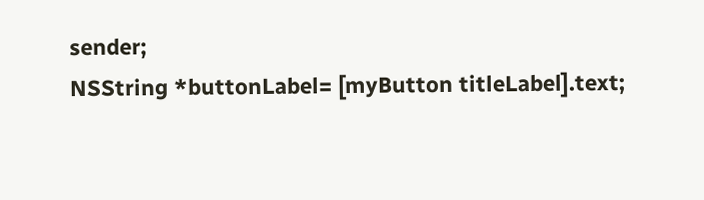sender;
NSString *buttonLabel= [myButton titleLabel].text;